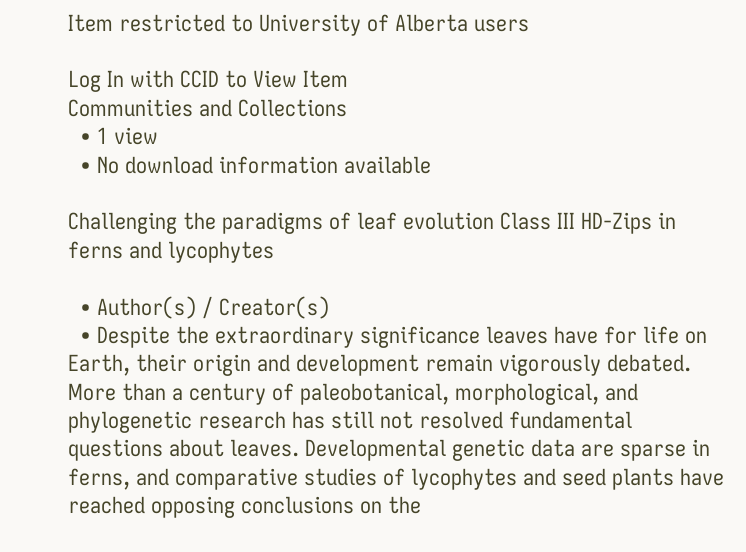Item restricted to University of Alberta users

Log In with CCID to View Item
Communities and Collections
  • 1 view
  • No download information available

Challenging the paradigms of leaf evolution Class III HD‐Zips in ferns and lycophytes

  • Author(s) / Creator(s)
  • Despite the extraordinary significance leaves have for life on Earth, their origin and development remain vigorously debated. More than a century of paleobotanical, morphological, and phylogenetic research has still not resolved fundamental questions about leaves. Developmental genetic data are sparse in ferns, and comparative studies of lycophytes and seed plants have reached opposing conclusions on the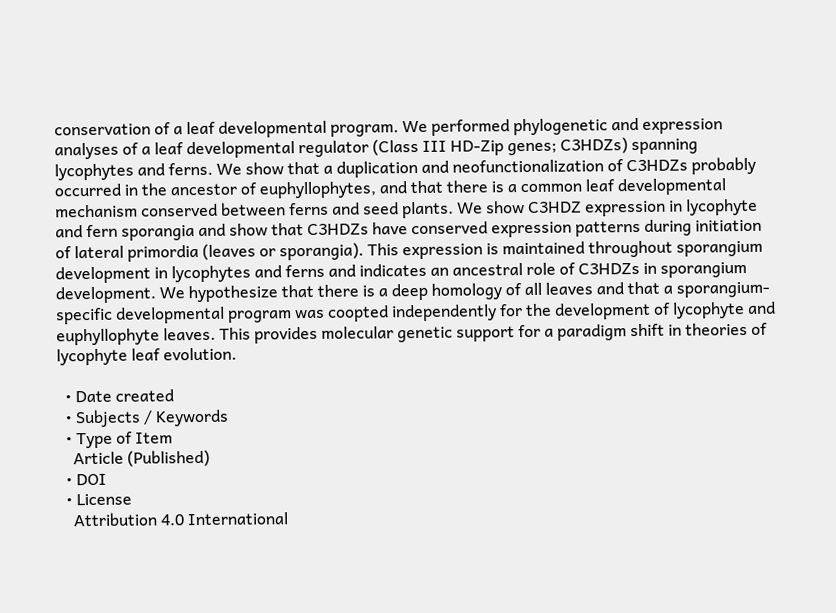conservation of a leaf developmental program. We performed phylogenetic and expression analyses of a leaf developmental regulator (Class III HD-Zip genes; C3HDZs) spanning lycophytes and ferns. We show that a duplication and neofunctionalization of C3HDZs probably occurred in the ancestor of euphyllophytes, and that there is a common leaf developmental mechanism conserved between ferns and seed plants. We show C3HDZ expression in lycophyte and fern sporangia and show that C3HDZs have conserved expression patterns during initiation of lateral primordia (leaves or sporangia). This expression is maintained throughout sporangium development in lycophytes and ferns and indicates an ancestral role of C3HDZs in sporangium development. We hypothesize that there is a deep homology of all leaves and that a sporangium-specific developmental program was coopted independently for the development of lycophyte and euphyllophyte leaves. This provides molecular genetic support for a paradigm shift in theories of lycophyte leaf evolution.

  • Date created
  • Subjects / Keywords
  • Type of Item
    Article (Published)
  • DOI
  • License
    Attribution 4.0 International